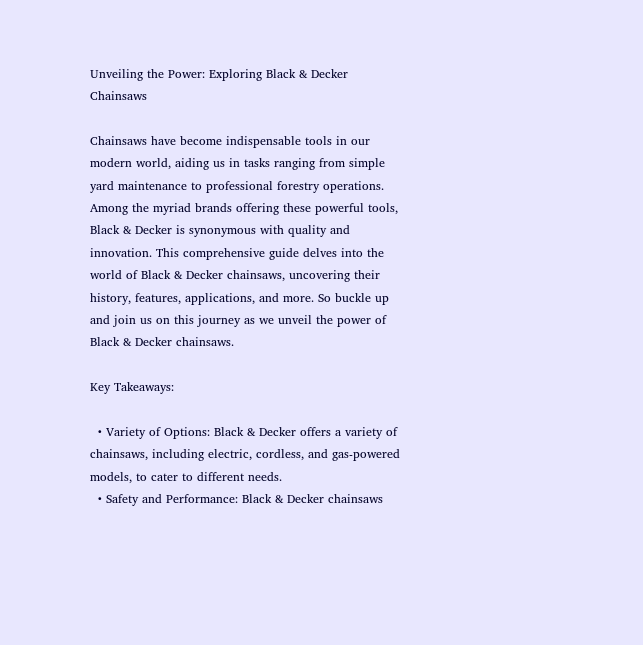Unveiling the Power: Exploring Black & Decker Chainsaws

Chainsaws have become indispensable tools in our modern world, aiding us in tasks ranging from simple yard maintenance to professional forestry operations. Among the myriad brands offering these powerful tools, Black & Decker is synonymous with quality and innovation. This comprehensive guide delves into the world of Black & Decker chainsaws, uncovering their history, features, applications, and more. So buckle up and join us on this journey as we unveil the power of Black & Decker chainsaws.

Key Takeaways:

  • Variety of Options: Black & Decker offers a variety of chainsaws, including electric, cordless, and gas-powered models, to cater to different needs.
  • Safety and Performance: Black & Decker chainsaws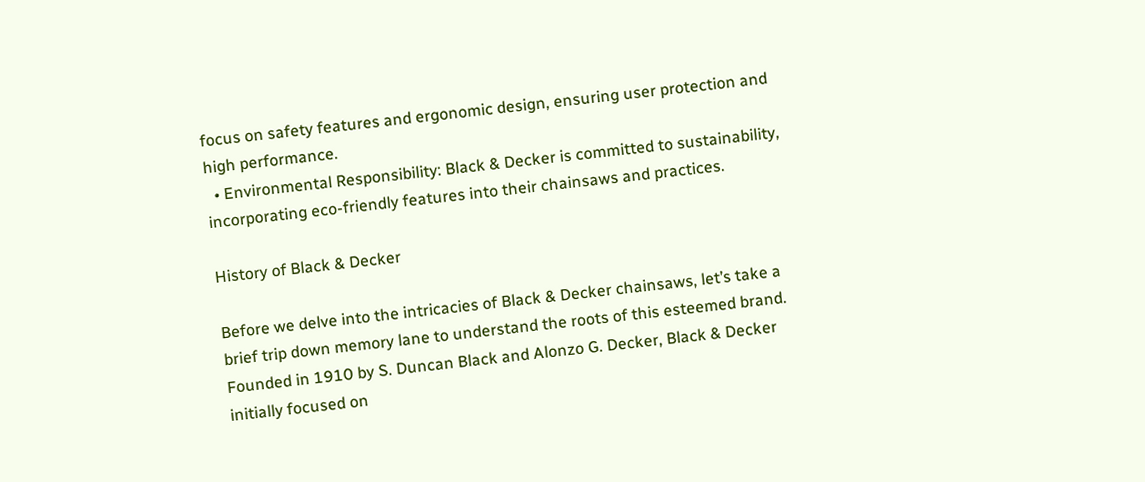focus on safety features and ergonomic design, ensuring user protection and high performance.
  • Environmental Responsibility: Black & Decker is committed to sustainability, incorporating eco-friendly features into their chainsaws and practices.

History of Black & Decker

Before we delve into the intricacies of Black & Decker chainsaws, let’s take a brief trip down memory lane to understand the roots of this esteemed brand. Founded in 1910 by S. Duncan Black and Alonzo G. Decker, Black & Decker initially focused on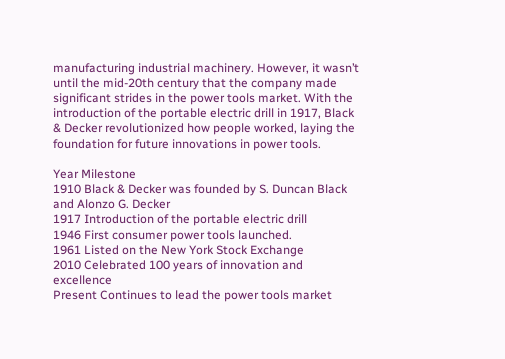manufacturing industrial machinery. However, it wasn’t until the mid-20th century that the company made significant strides in the power tools market. With the introduction of the portable electric drill in 1917, Black & Decker revolutionized how people worked, laying the foundation for future innovations in power tools.

Year Milestone
1910 Black & Decker was founded by S. Duncan Black and Alonzo G. Decker
1917 Introduction of the portable electric drill
1946 First consumer power tools launched.
1961 Listed on the New York Stock Exchange
2010 Celebrated 100 years of innovation and excellence
Present Continues to lead the power tools market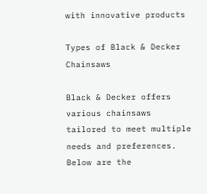with innovative products

Types of Black & Decker Chainsaws

Black & Decker offers various chainsaws tailored to meet multiple needs and preferences. Below are the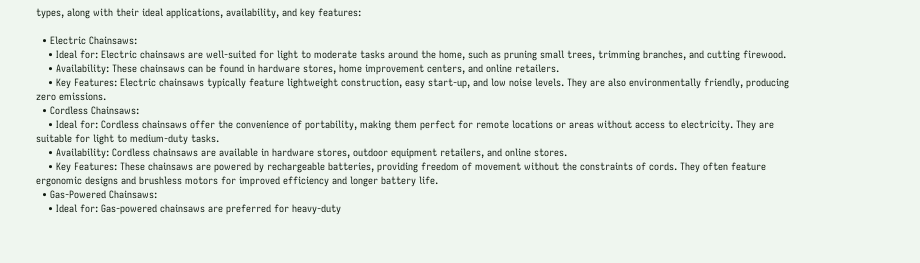types, along with their ideal applications, availability, and key features:

  • Electric Chainsaws:
    • Ideal for: Electric chainsaws are well-suited for light to moderate tasks around the home, such as pruning small trees, trimming branches, and cutting firewood.
    • Availability: These chainsaws can be found in hardware stores, home improvement centers, and online retailers.
    • Key Features: Electric chainsaws typically feature lightweight construction, easy start-up, and low noise levels. They are also environmentally friendly, producing zero emissions.
  • Cordless Chainsaws:
    • Ideal for: Cordless chainsaws offer the convenience of portability, making them perfect for remote locations or areas without access to electricity. They are suitable for light to medium-duty tasks.
    • Availability: Cordless chainsaws are available in hardware stores, outdoor equipment retailers, and online stores.
    • Key Features: These chainsaws are powered by rechargeable batteries, providing freedom of movement without the constraints of cords. They often feature ergonomic designs and brushless motors for improved efficiency and longer battery life.
  • Gas-Powered Chainsaws:
    • Ideal for: Gas-powered chainsaws are preferred for heavy-duty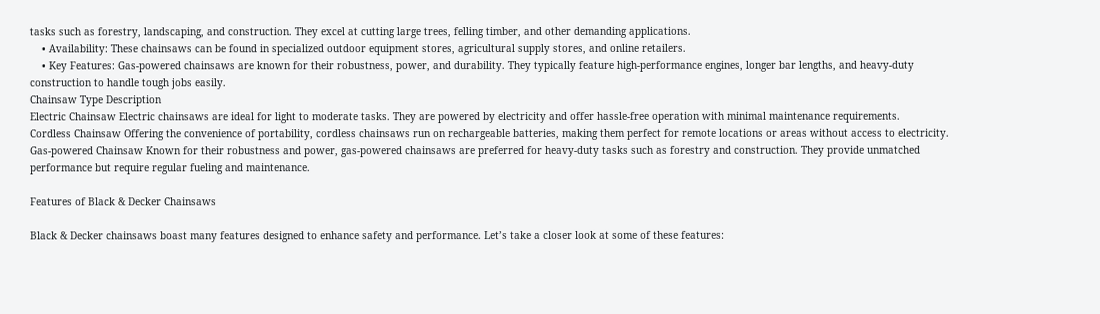tasks such as forestry, landscaping, and construction. They excel at cutting large trees, felling timber, and other demanding applications.
    • Availability: These chainsaws can be found in specialized outdoor equipment stores, agricultural supply stores, and online retailers.
    • Key Features: Gas-powered chainsaws are known for their robustness, power, and durability. They typically feature high-performance engines, longer bar lengths, and heavy-duty construction to handle tough jobs easily.
Chainsaw Type Description
Electric Chainsaw Electric chainsaws are ideal for light to moderate tasks. They are powered by electricity and offer hassle-free operation with minimal maintenance requirements.
Cordless Chainsaw Offering the convenience of portability, cordless chainsaws run on rechargeable batteries, making them perfect for remote locations or areas without access to electricity.
Gas-powered Chainsaw Known for their robustness and power, gas-powered chainsaws are preferred for heavy-duty tasks such as forestry and construction. They provide unmatched performance but require regular fueling and maintenance.

Features of Black & Decker Chainsaws

Black & Decker chainsaws boast many features designed to enhance safety and performance. Let’s take a closer look at some of these features: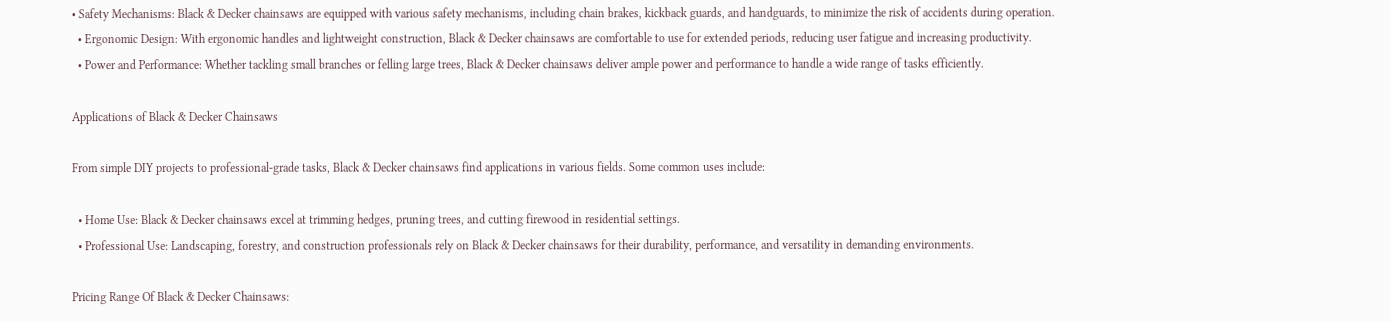• Safety Mechanisms: Black & Decker chainsaws are equipped with various safety mechanisms, including chain brakes, kickback guards, and handguards, to minimize the risk of accidents during operation.
  • Ergonomic Design: With ergonomic handles and lightweight construction, Black & Decker chainsaws are comfortable to use for extended periods, reducing user fatigue and increasing productivity.
  • Power and Performance: Whether tackling small branches or felling large trees, Black & Decker chainsaws deliver ample power and performance to handle a wide range of tasks efficiently.

Applications of Black & Decker Chainsaws

From simple DIY projects to professional-grade tasks, Black & Decker chainsaws find applications in various fields. Some common uses include:

  • Home Use: Black & Decker chainsaws excel at trimming hedges, pruning trees, and cutting firewood in residential settings.
  • Professional Use: Landscaping, forestry, and construction professionals rely on Black & Decker chainsaws for their durability, performance, and versatility in demanding environments.

Pricing Range Of Black & Decker Chainsaws: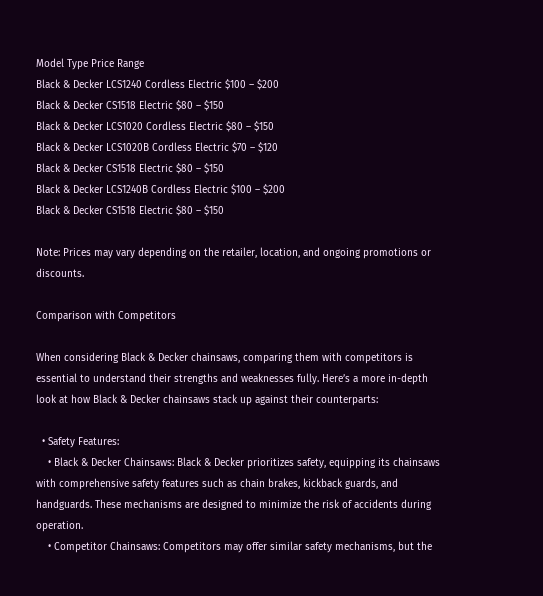Model Type Price Range
Black & Decker LCS1240 Cordless Electric $100 – $200
Black & Decker CS1518 Electric $80 – $150
Black & Decker LCS1020 Cordless Electric $80 – $150
Black & Decker LCS1020B Cordless Electric $70 – $120
Black & Decker CS1518 Electric $80 – $150
Black & Decker LCS1240B Cordless Electric $100 – $200
Black & Decker CS1518 Electric $80 – $150

Note: Prices may vary depending on the retailer, location, and ongoing promotions or discounts.

Comparison with Competitors

When considering Black & Decker chainsaws, comparing them with competitors is essential to understand their strengths and weaknesses fully. Here’s a more in-depth look at how Black & Decker chainsaws stack up against their counterparts:

  • Safety Features:
    • Black & Decker Chainsaws: Black & Decker prioritizes safety, equipping its chainsaws with comprehensive safety features such as chain brakes, kickback guards, and handguards. These mechanisms are designed to minimize the risk of accidents during operation.
    • Competitor Chainsaws: Competitors may offer similar safety mechanisms, but the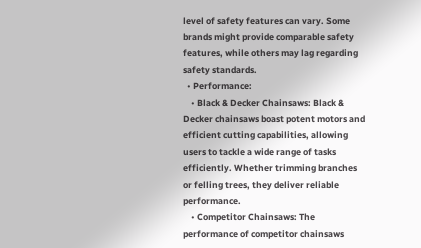level of safety features can vary. Some brands might provide comparable safety features, while others may lag regarding safety standards.
  • Performance:
    • Black & Decker Chainsaws: Black & Decker chainsaws boast potent motors and efficient cutting capabilities, allowing users to tackle a wide range of tasks efficiently. Whether trimming branches or felling trees, they deliver reliable performance.
    • Competitor Chainsaws: The performance of competitor chainsaws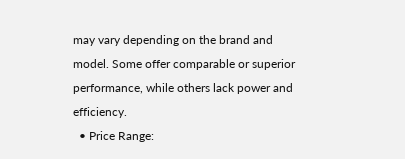may vary depending on the brand and model. Some offer comparable or superior performance, while others lack power and efficiency.
  • Price Range: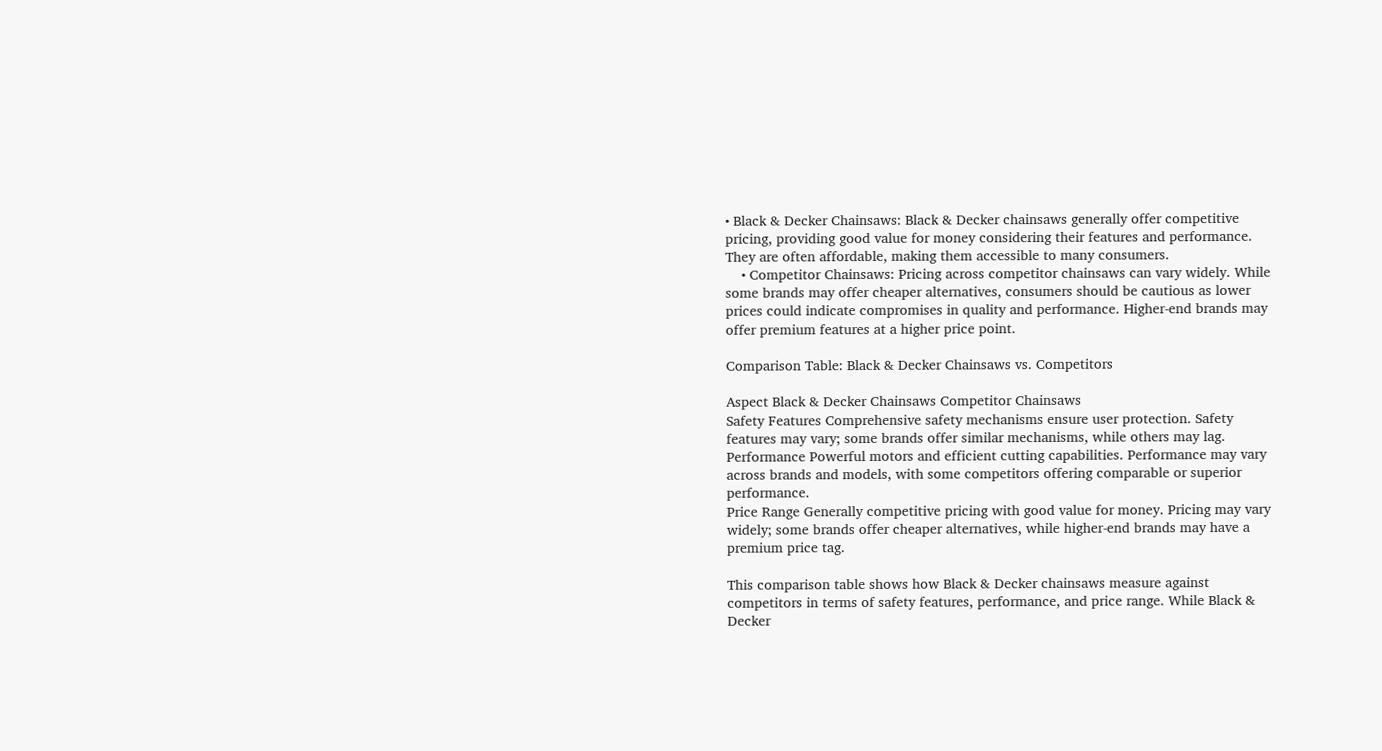• Black & Decker Chainsaws: Black & Decker chainsaws generally offer competitive pricing, providing good value for money considering their features and performance. They are often affordable, making them accessible to many consumers.
    • Competitor Chainsaws: Pricing across competitor chainsaws can vary widely. While some brands may offer cheaper alternatives, consumers should be cautious as lower prices could indicate compromises in quality and performance. Higher-end brands may offer premium features at a higher price point.

Comparison Table: Black & Decker Chainsaws vs. Competitors

Aspect Black & Decker Chainsaws Competitor Chainsaws
Safety Features Comprehensive safety mechanisms ensure user protection. Safety features may vary; some brands offer similar mechanisms, while others may lag.
Performance Powerful motors and efficient cutting capabilities. Performance may vary across brands and models, with some competitors offering comparable or superior performance.
Price Range Generally competitive pricing with good value for money. Pricing may vary widely; some brands offer cheaper alternatives, while higher-end brands may have a premium price tag.

This comparison table shows how Black & Decker chainsaws measure against competitors in terms of safety features, performance, and price range. While Black & Decker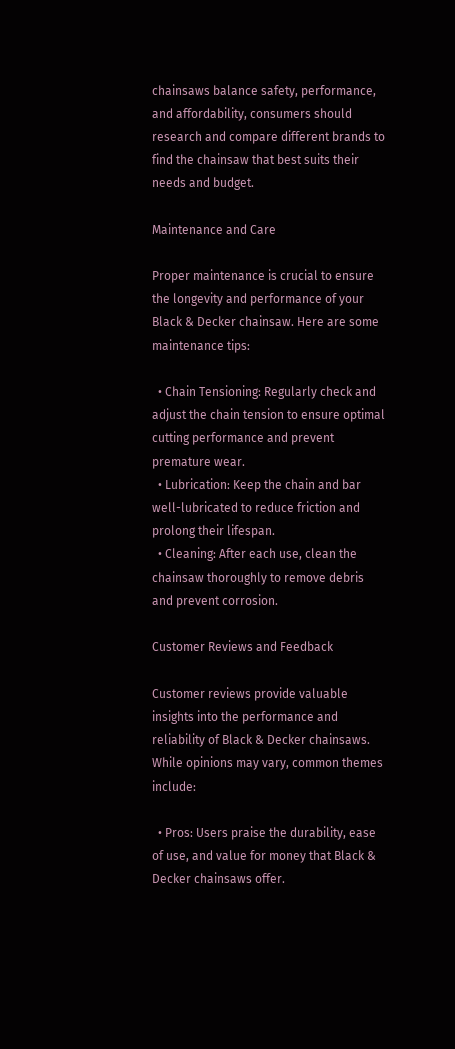chainsaws balance safety, performance, and affordability, consumers should research and compare different brands to find the chainsaw that best suits their needs and budget.

Maintenance and Care

Proper maintenance is crucial to ensure the longevity and performance of your Black & Decker chainsaw. Here are some maintenance tips:

  • Chain Tensioning: Regularly check and adjust the chain tension to ensure optimal cutting performance and prevent premature wear.
  • Lubrication: Keep the chain and bar well-lubricated to reduce friction and prolong their lifespan.
  • Cleaning: After each use, clean the chainsaw thoroughly to remove debris and prevent corrosion.

Customer Reviews and Feedback

Customer reviews provide valuable insights into the performance and reliability of Black & Decker chainsaws. While opinions may vary, common themes include:

  • Pros: Users praise the durability, ease of use, and value for money that Black & Decker chainsaws offer.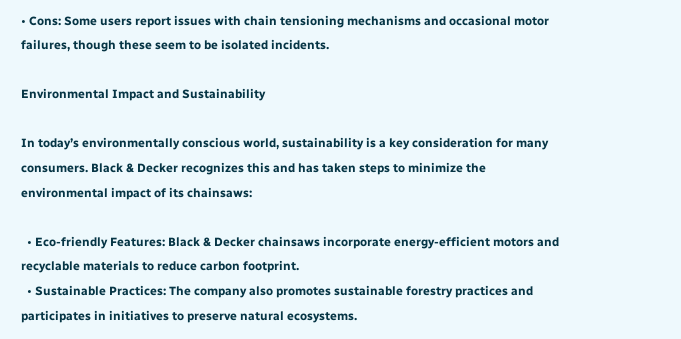• Cons: Some users report issues with chain tensioning mechanisms and occasional motor failures, though these seem to be isolated incidents.

Environmental Impact and Sustainability

In today’s environmentally conscious world, sustainability is a key consideration for many consumers. Black & Decker recognizes this and has taken steps to minimize the environmental impact of its chainsaws:

  • Eco-friendly Features: Black & Decker chainsaws incorporate energy-efficient motors and recyclable materials to reduce carbon footprint.
  • Sustainable Practices: The company also promotes sustainable forestry practices and participates in initiatives to preserve natural ecosystems.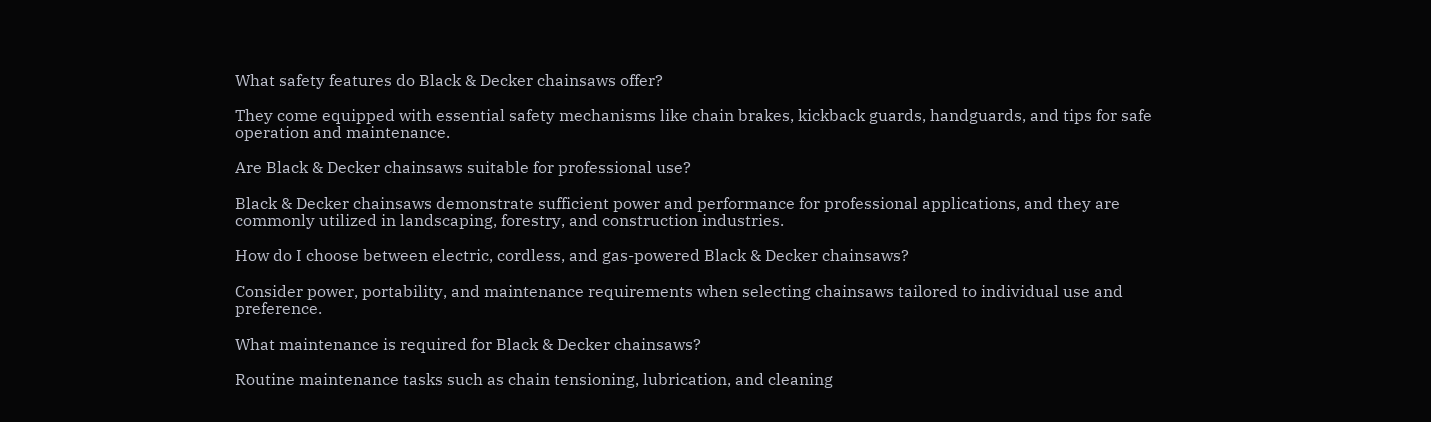What safety features do Black & Decker chainsaws offer?

They come equipped with essential safety mechanisms like chain brakes, kickback guards, handguards, and tips for safe operation and maintenance.

Are Black & Decker chainsaws suitable for professional use?

Black & Decker chainsaws demonstrate sufficient power and performance for professional applications, and they are commonly utilized in landscaping, forestry, and construction industries.

How do I choose between electric, cordless, and gas-powered Black & Decker chainsaws?

Consider power, portability, and maintenance requirements when selecting chainsaws tailored to individual use and preference.

What maintenance is required for Black & Decker chainsaws?

Routine maintenance tasks such as chain tensioning, lubrication, and cleaning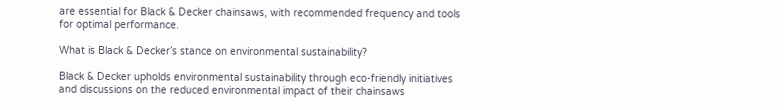are essential for Black & Decker chainsaws, with recommended frequency and tools for optimal performance.

What is Black & Decker’s stance on environmental sustainability?

Black & Decker upholds environmental sustainability through eco-friendly initiatives and discussions on the reduced environmental impact of their chainsaws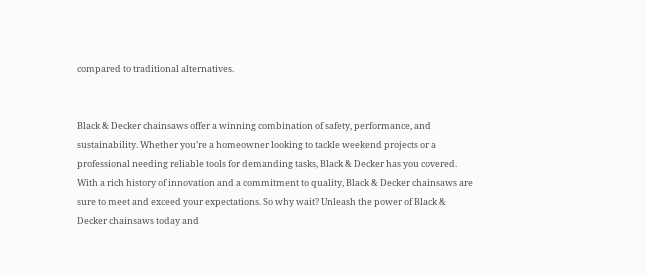compared to traditional alternatives.


Black & Decker chainsaws offer a winning combination of safety, performance, and sustainability. Whether you’re a homeowner looking to tackle weekend projects or a professional needing reliable tools for demanding tasks, Black & Decker has you covered. With a rich history of innovation and a commitment to quality, Black & Decker chainsaws are sure to meet and exceed your expectations. So why wait? Unleash the power of Black & Decker chainsaws today and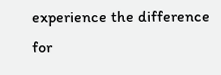experience the difference for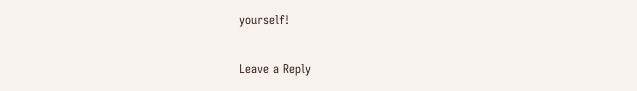yourself!

Leave a Reply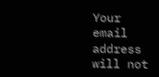Your email address will not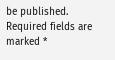be published. Required fields are marked *